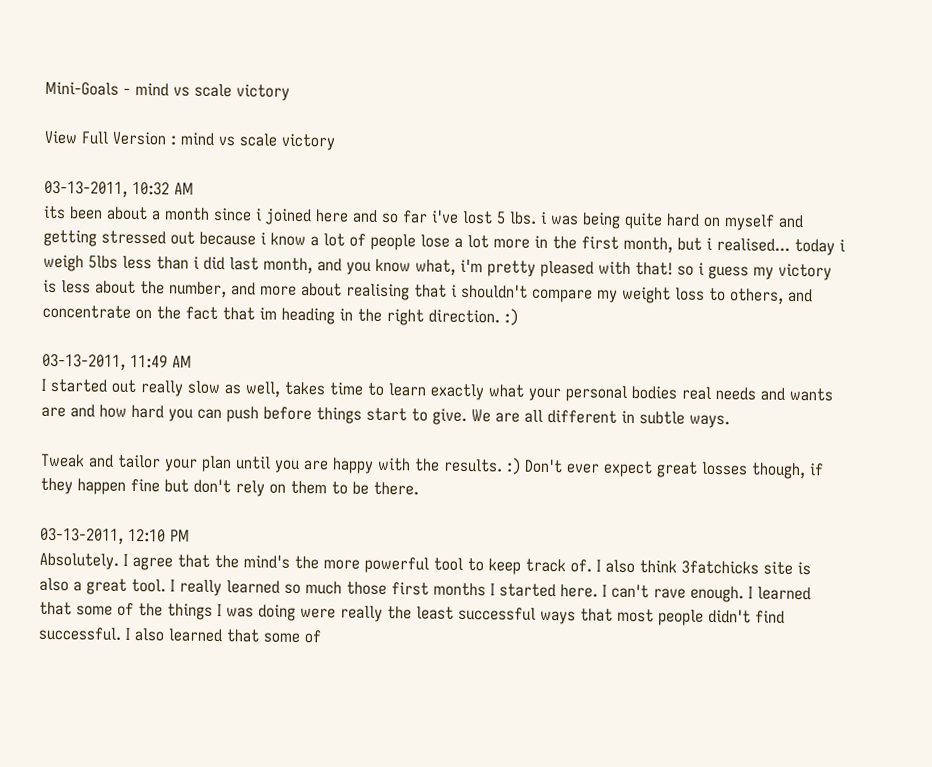Mini-Goals - mind vs scale victory

View Full Version : mind vs scale victory

03-13-2011, 10:32 AM
its been about a month since i joined here and so far i've lost 5 lbs. i was being quite hard on myself and getting stressed out because i know a lot of people lose a lot more in the first month, but i realised... today i weigh 5lbs less than i did last month, and you know what, i'm pretty pleased with that! so i guess my victory is less about the number, and more about realising that i shouldn't compare my weight loss to others, and concentrate on the fact that im heading in the right direction. :)

03-13-2011, 11:49 AM
I started out really slow as well, takes time to learn exactly what your personal bodies real needs and wants are and how hard you can push before things start to give. We are all different in subtle ways.

Tweak and tailor your plan until you are happy with the results. :) Don't ever expect great losses though, if they happen fine but don't rely on them to be there.

03-13-2011, 12:10 PM
Absolutely. I agree that the mind's the more powerful tool to keep track of. I also think 3fatchicks site is also a great tool. I really learned so much those first months I started here. I can't rave enough. I learned that some of the things I was doing were really the least successful ways that most people didn't find successful. I also learned that some of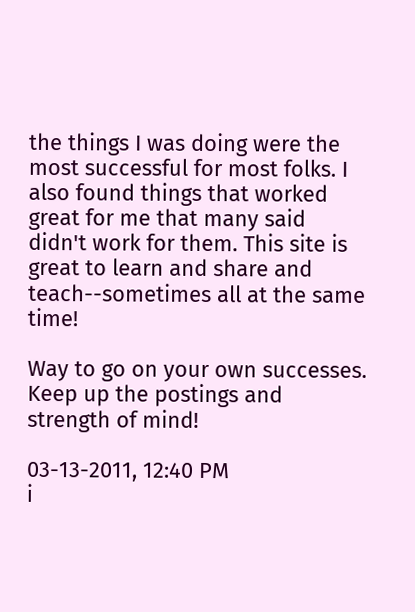the things I was doing were the most successful for most folks. I also found things that worked great for me that many said didn't work for them. This site is great to learn and share and teach--sometimes all at the same time!

Way to go on your own successes. Keep up the postings and strength of mind!

03-13-2011, 12:40 PM
i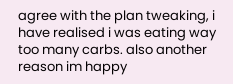agree with the plan tweaking, i have realised i was eating way too many carbs. also another reason im happy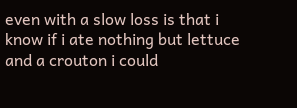even with a slow loss is that i know if i ate nothing but lettuce and a crouton i could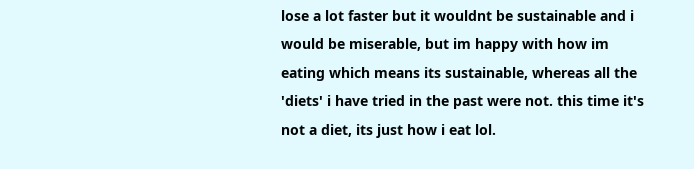lose a lot faster but it wouldnt be sustainable and i would be miserable, but im happy with how im eating which means its sustainable, whereas all the 'diets' i have tried in the past were not. this time it's not a diet, its just how i eat lol.